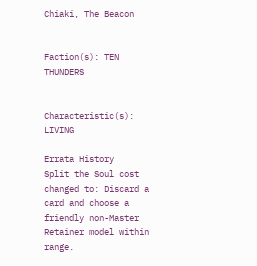Chiaki, The Beacon


Faction(s): TEN THUNDERS


Characteristic(s): LIVING

Errata History
Split the Soul cost changed to: Discard a card and choose a friendly non-Master Retainer model within range.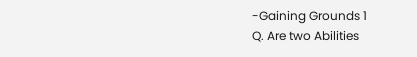-Gaining Grounds 1
Q. Are two Abilities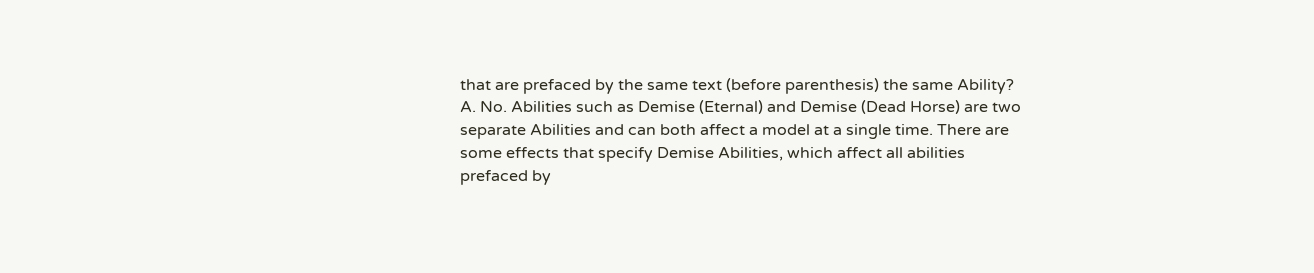that are prefaced by the same text (before parenthesis) the same Ability?
A. No. Abilities such as Demise (Eternal) and Demise (Dead Horse) are two separate Abilities and can both affect a model at a single time. There are some effects that specify Demise Abilities, which affect all abilities prefaced by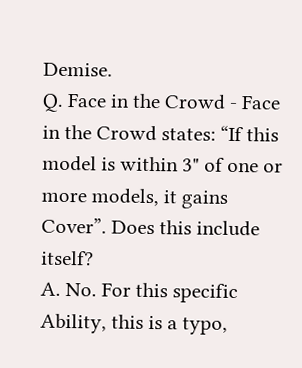Demise.
Q. Face in the Crowd - Face in the Crowd states: “If this model is within 3" of one or more models, it gains Cover”. Does this include itself?
A. No. For this specific Ability, this is a typo,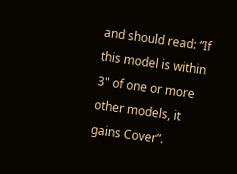and should read: “If this model is within 3" of one or more other models, it gains Cover”.